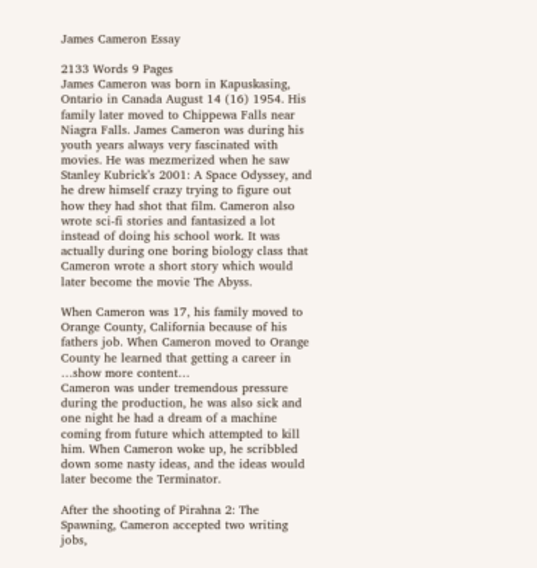James Cameron Essay

2133 Words 9 Pages
James Cameron was born in Kapuskasing, Ontario in Canada August 14 (16) 1954. His family later moved to Chippewa Falls near Niagra Falls. James Cameron was during his youth years always very fascinated with movies. He was mezmerized when he saw Stanley Kubrick’s 2001: A Space Odyssey, and he drew himself crazy trying to figure out how they had shot that film. Cameron also wrote sci-fi stories and fantasized a lot instead of doing his school work. It was actually during one boring biology class that Cameron wrote a short story which would later become the movie The Abyss.

When Cameron was 17, his family moved to Orange County, California because of his fathers job. When Cameron moved to Orange County he learned that getting a career in
…show more content…
Cameron was under tremendous pressure during the production, he was also sick and one night he had a dream of a machine coming from future which attempted to kill him. When Cameron woke up, he scribbled down some nasty ideas, and the ideas would later become the Terminator.

After the shooting of Pirahna 2: The Spawning, Cameron accepted two writing jobs,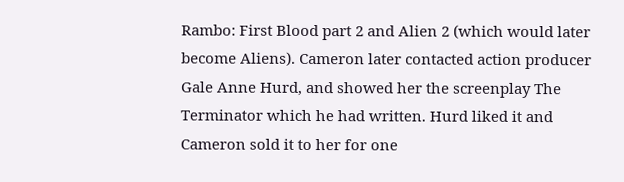Rambo: First Blood part 2 and Alien 2 (which would later become Aliens). Cameron later contacted action producer Gale Anne Hurd, and showed her the screenplay The Terminator which he had written. Hurd liked it and Cameron sold it to her for one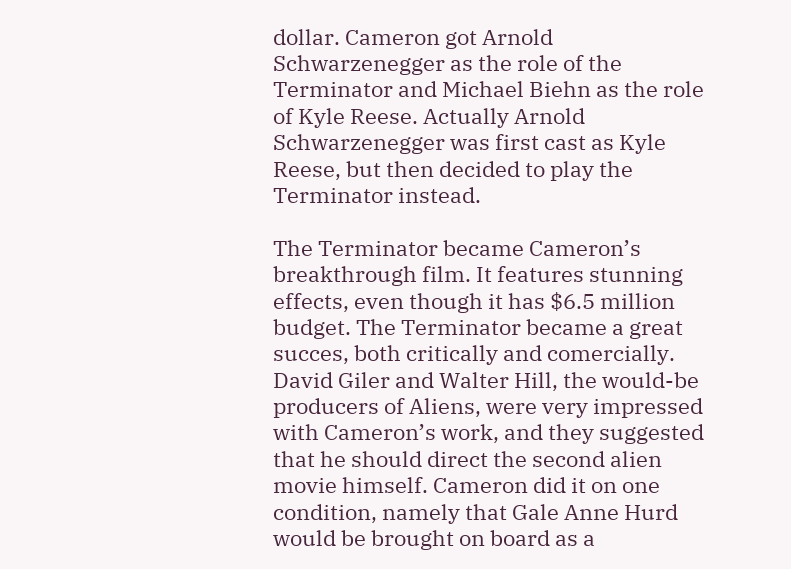dollar. Cameron got Arnold Schwarzenegger as the role of the Terminator and Michael Biehn as the role of Kyle Reese. Actually Arnold Schwarzenegger was first cast as Kyle Reese, but then decided to play the Terminator instead.

The Terminator became Cameron’s breakthrough film. It features stunning effects, even though it has $6.5 million budget. The Terminator became a great succes, both critically and comercially. David Giler and Walter Hill, the would-be producers of Aliens, were very impressed with Cameron’s work, and they suggested that he should direct the second alien movie himself. Cameron did it on one condition, namely that Gale Anne Hurd would be brought on board as a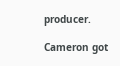producer.

Cameron got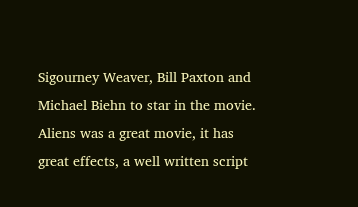Sigourney Weaver, Bill Paxton and Michael Biehn to star in the movie. Aliens was a great movie, it has great effects, a well written script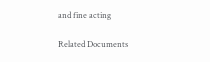and fine acting

Related Documents